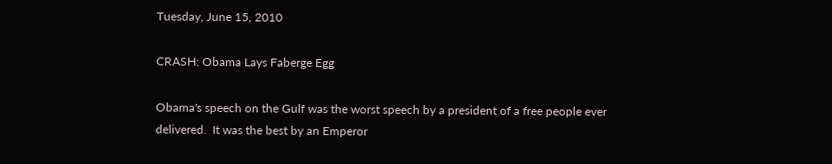Tuesday, June 15, 2010

CRASH: Obama Lays Faberge Egg

Obama's speech on the Gulf was the worst speech by a president of a free people ever delivered.  It was the best by an Emperor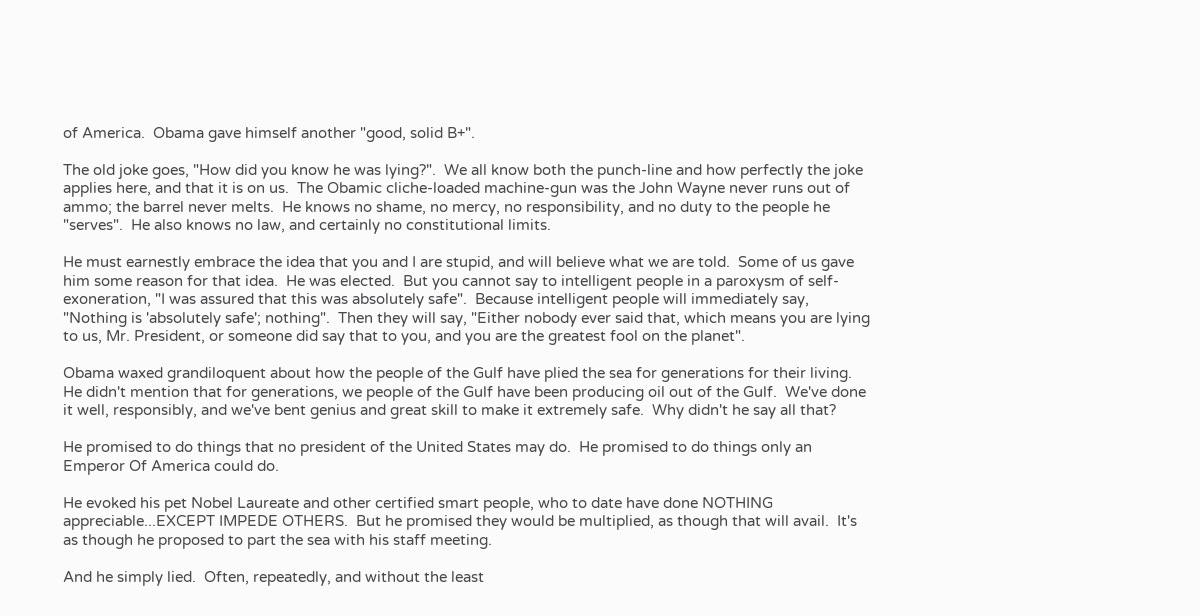of America.  Obama gave himself another "good, solid B+".

The old joke goes, "How did you know he was lying?".  We all know both the punch-line and how perfectly the joke applies here, and that it is on us.  The Obamic cliche-loaded machine-gun was the John Wayne never runs out of ammo; the barrel never melts.  He knows no shame, no mercy, no responsibility, and no duty to the people he "serves".  He also knows no law, and certainly no constitutional limits.

He must earnestly embrace the idea that you and I are stupid, and will believe what we are told.  Some of us gave him some reason for that idea.  He was elected.  But you cannot say to intelligent people in a paroxysm of self-exoneration, "I was assured that this was absolutely safe".  Because intelligent people will immediately say, "Nothing is 'absolutely safe'; nothing".  Then they will say, "Either nobody ever said that, which means you are lying to us, Mr. President, or someone did say that to you, and you are the greatest fool on the planet".

Obama waxed grandiloquent about how the people of the Gulf have plied the sea for generations for their living.  He didn't mention that for generations, we people of the Gulf have been producing oil out of the Gulf.  We've done it well, responsibly, and we've bent genius and great skill to make it extremely safe.  Why didn't he say all that?

He promised to do things that no president of the United States may do.  He promised to do things only an Emperor Of America could do.

He evoked his pet Nobel Laureate and other certified smart people, who to date have done NOTHING appreciable...EXCEPT IMPEDE OTHERS.  But he promised they would be multiplied, as though that will avail.  It's as though he proposed to part the sea with his staff meeting.

And he simply lied.  Often, repeatedly, and without the least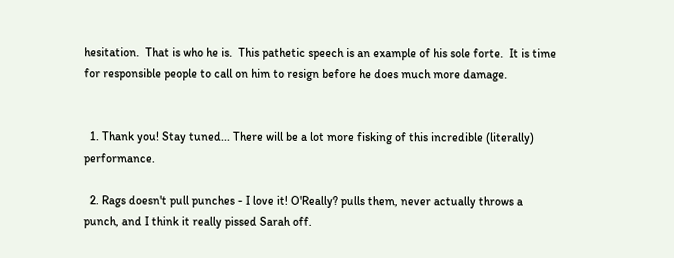hesitation.  That is who he is.  This pathetic speech is an example of his sole forte.  It is time for responsible people to call on him to resign before he does much more damage.


  1. Thank you! Stay tuned... There will be a lot more fisking of this incredible (literally) performance.

  2. Rags doesn't pull punches - I love it! O'Really? pulls them, never actually throws a punch, and I think it really pissed Sarah off.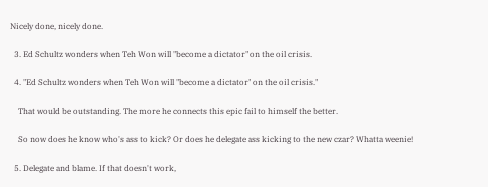Nicely done, nicely done.

  3. Ed Schultz wonders when Teh Won will "become a dictator" on the oil crisis.

  4. "Ed Schultz wonders when Teh Won will "become a dictator" on the oil crisis."

    That would be outstanding. The more he connects this epic fail to himself the better.

    So now does he know who's ass to kick? Or does he delegate ass kicking to the new czar? Whatta weenie!

  5. Delegate and blame. If that doesn't work,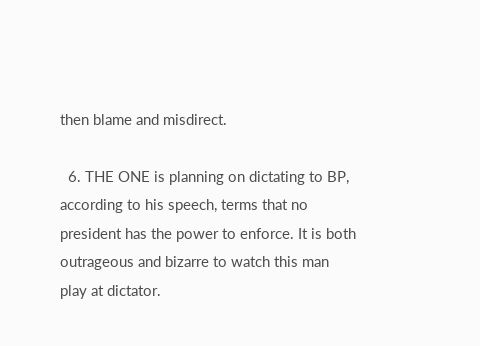then blame and misdirect.

  6. THE ONE is planning on dictating to BP, according to his speech, terms that no president has the power to enforce. It is both outrageous and bizarre to watch this man play at dictator.